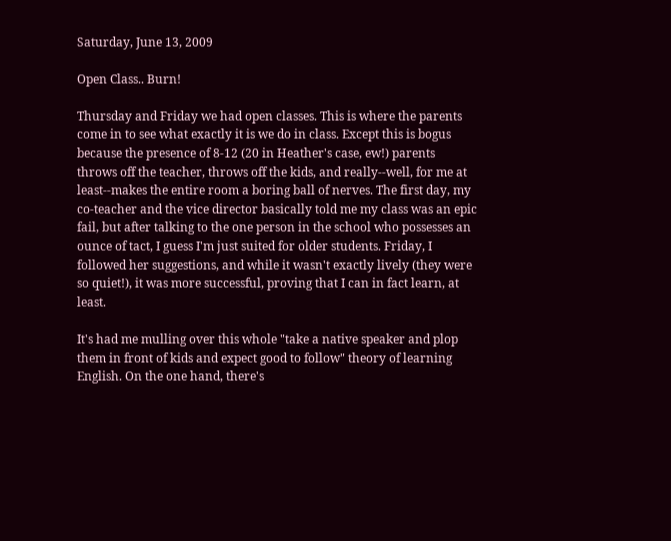Saturday, June 13, 2009

Open Class.. Burn!

Thursday and Friday we had open classes. This is where the parents come in to see what exactly it is we do in class. Except this is bogus because the presence of 8-12 (20 in Heather's case, ew!) parents throws off the teacher, throws off the kids, and really--well, for me at least--makes the entire room a boring ball of nerves. The first day, my co-teacher and the vice director basically told me my class was an epic fail, but after talking to the one person in the school who possesses an ounce of tact, I guess I'm just suited for older students. Friday, I followed her suggestions, and while it wasn't exactly lively (they were so quiet!), it was more successful, proving that I can in fact learn, at least.

It's had me mulling over this whole "take a native speaker and plop them in front of kids and expect good to follow" theory of learning English. On the one hand, there's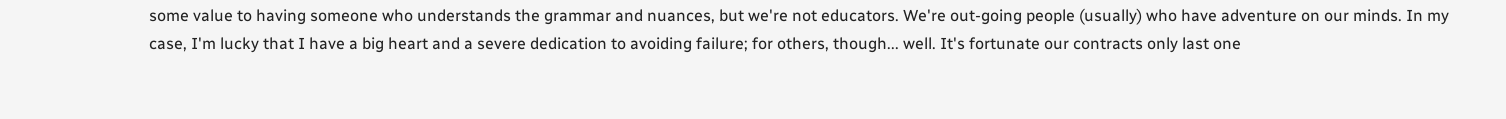some value to having someone who understands the grammar and nuances, but we're not educators. We're out-going people (usually) who have adventure on our minds. In my case, I'm lucky that I have a big heart and a severe dedication to avoiding failure; for others, though... well. It's fortunate our contracts only last one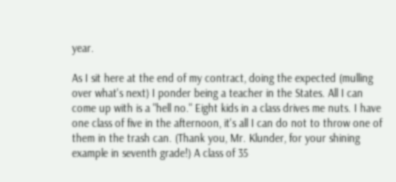year.

As I sit here at the end of my contract, doing the expected (mulling over what's next) I ponder being a teacher in the States. All I can come up with is a "hell no." Eight kids in a class drives me nuts. I have one class of five in the afternoon, it's all I can do not to throw one of them in the trash can. (Thank you, Mr. Klunder, for your shining example in seventh grade!) A class of 35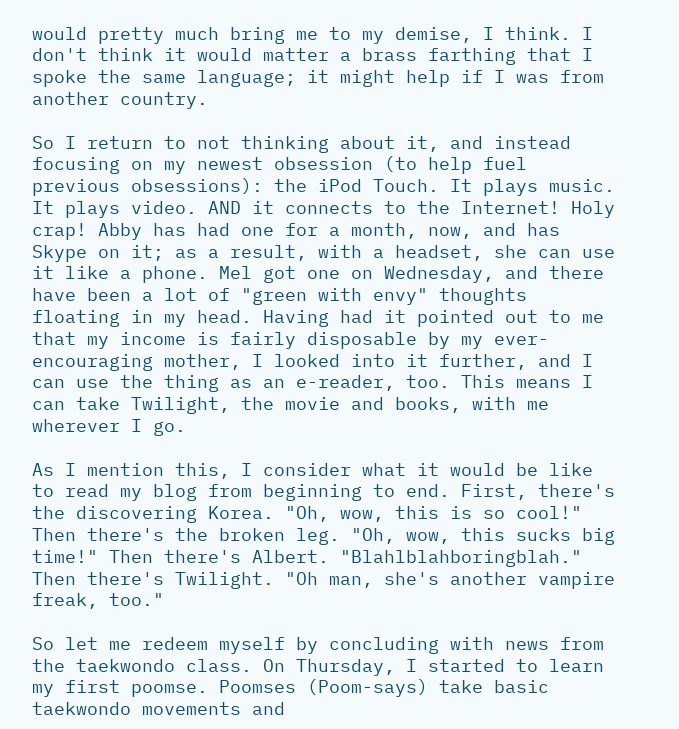would pretty much bring me to my demise, I think. I don't think it would matter a brass farthing that I spoke the same language; it might help if I was from another country.

So I return to not thinking about it, and instead focusing on my newest obsession (to help fuel previous obsessions): the iPod Touch. It plays music. It plays video. AND it connects to the Internet! Holy crap! Abby has had one for a month, now, and has Skype on it; as a result, with a headset, she can use it like a phone. Mel got one on Wednesday, and there have been a lot of "green with envy" thoughts floating in my head. Having had it pointed out to me that my income is fairly disposable by my ever-encouraging mother, I looked into it further, and I can use the thing as an e-reader, too. This means I can take Twilight, the movie and books, with me wherever I go.

As I mention this, I consider what it would be like to read my blog from beginning to end. First, there's the discovering Korea. "Oh, wow, this is so cool!" Then there's the broken leg. "Oh, wow, this sucks big time!" Then there's Albert. "Blahlblahboringblah." Then there's Twilight. "Oh man, she's another vampire freak, too."

So let me redeem myself by concluding with news from the taekwondo class. On Thursday, I started to learn my first poomse. Poomses (Poom-says) take basic taekwondo movements and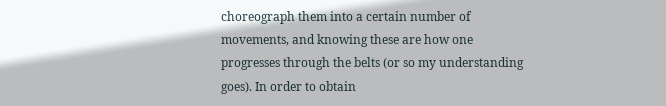choreograph them into a certain number of movements, and knowing these are how one progresses through the belts (or so my understanding goes). In order to obtain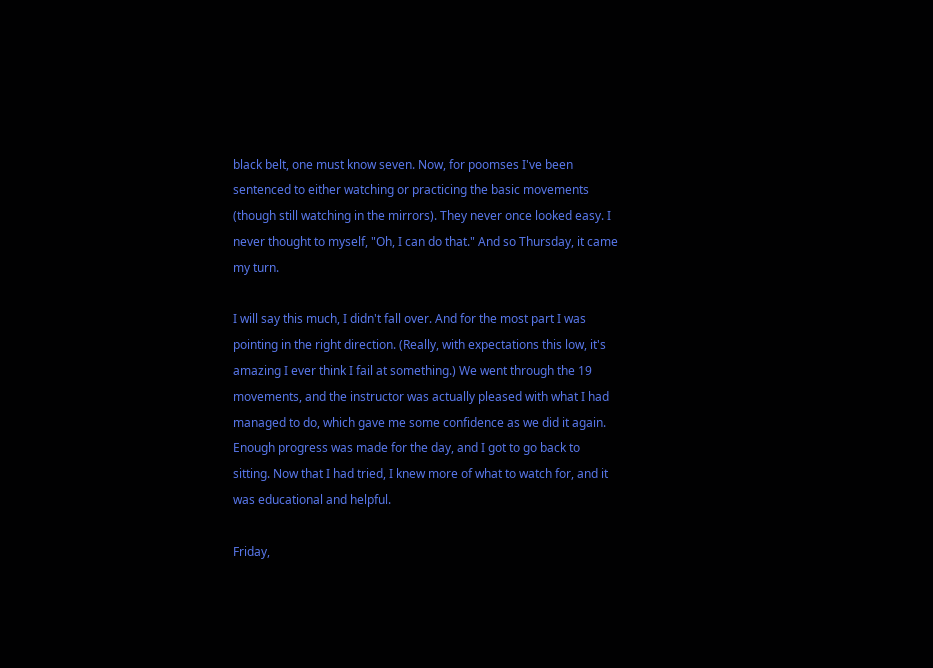black belt, one must know seven. Now, for poomses I've been sentenced to either watching or practicing the basic movements (though still watching in the mirrors). They never once looked easy. I never thought to myself, "Oh, I can do that." And so Thursday, it came my turn.

I will say this much, I didn't fall over. And for the most part I was pointing in the right direction. (Really, with expectations this low, it's amazing I ever think I fail at something.) We went through the 19 movements, and the instructor was actually pleased with what I had managed to do, which gave me some confidence as we did it again. Enough progress was made for the day, and I got to go back to sitting. Now that I had tried, I knew more of what to watch for, and it was educational and helpful.

Friday,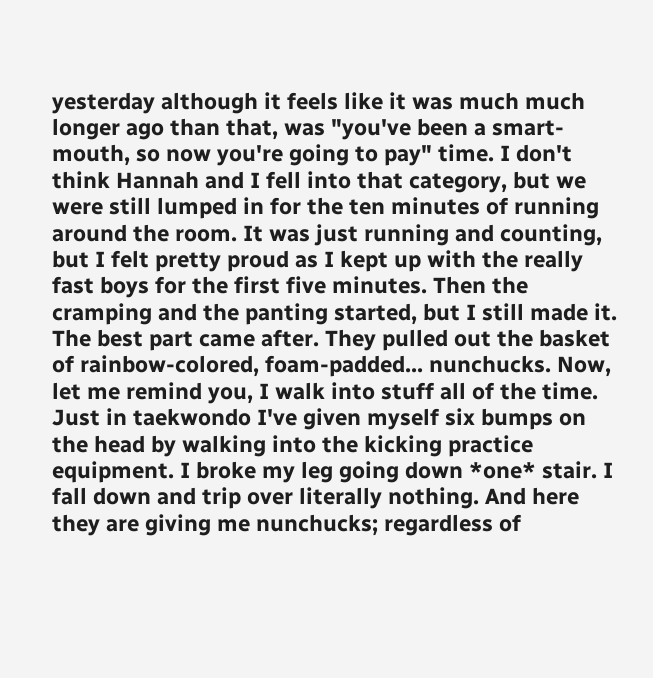yesterday although it feels like it was much much longer ago than that, was "you've been a smart-mouth, so now you're going to pay" time. I don't think Hannah and I fell into that category, but we were still lumped in for the ten minutes of running around the room. It was just running and counting, but I felt pretty proud as I kept up with the really fast boys for the first five minutes. Then the cramping and the panting started, but I still made it. The best part came after. They pulled out the basket of rainbow-colored, foam-padded... nunchucks. Now, let me remind you, I walk into stuff all of the time. Just in taekwondo I've given myself six bumps on the head by walking into the kicking practice equipment. I broke my leg going down *one* stair. I fall down and trip over literally nothing. And here they are giving me nunchucks; regardless of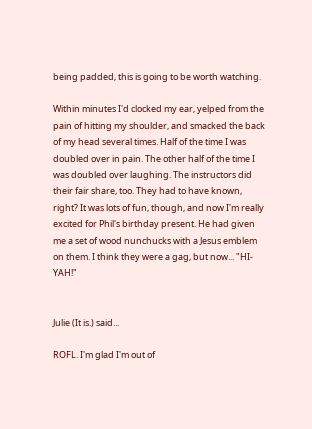being padded, this is going to be worth watching.

Within minutes I'd clocked my ear, yelped from the pain of hitting my shoulder, and smacked the back of my head several times. Half of the time I was doubled over in pain. The other half of the time I was doubled over laughing. The instructors did their fair share, too. They had to have known, right? It was lots of fun, though, and now I'm really excited for Phil's birthday present. He had given me a set of wood nunchucks with a Jesus emblem on them. I think they were a gag, but now... "HI-YAH!"


Julie (It is.) said...

ROFL. I'm glad I'm out of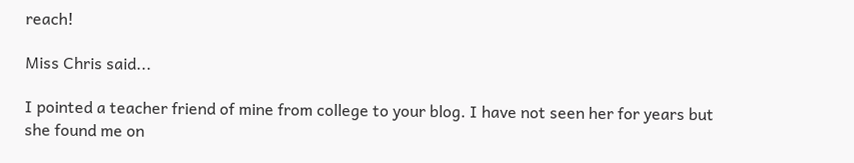reach!

Miss Chris said...

I pointed a teacher friend of mine from college to your blog. I have not seen her for years but she found me on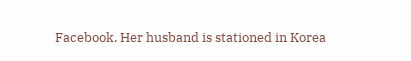Facebook. Her husband is stationed in Korea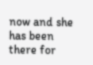now and she has been there for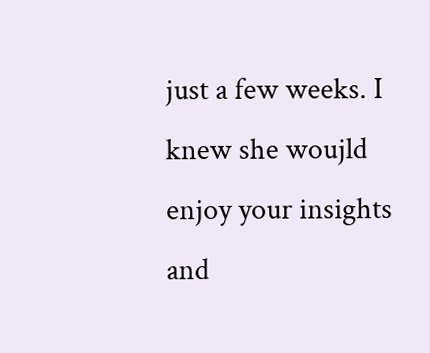just a few weeks. I knew she woujld enjoy your insights and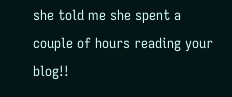she told me she spent a couple of hours reading your blog!!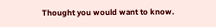Thought you would want to know.